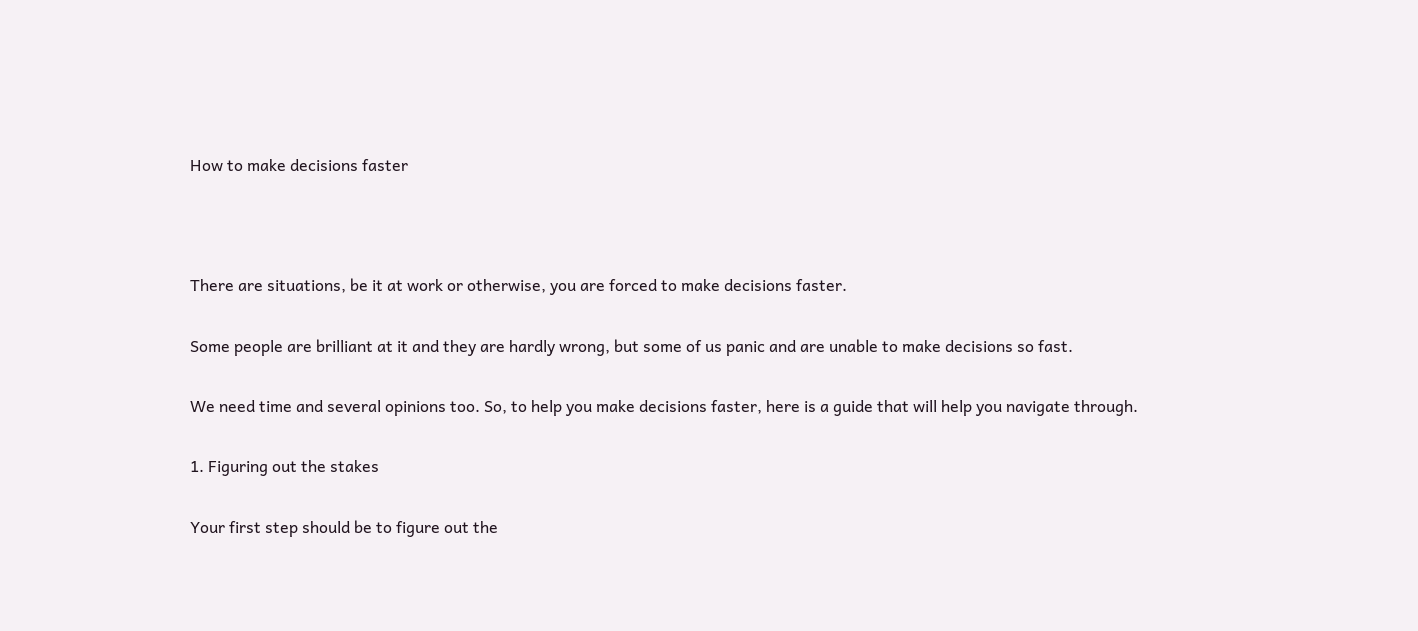How to make decisions faster



There are situations, be it at work or otherwise, you are forced to make decisions faster.

Some people are brilliant at it and they are hardly wrong, but some of us panic and are unable to make decisions so fast.

We need time and several opinions too. So, to help you make decisions faster, here is a guide that will help you navigate through.

1. Figuring out the stakes

Your first step should be to figure out the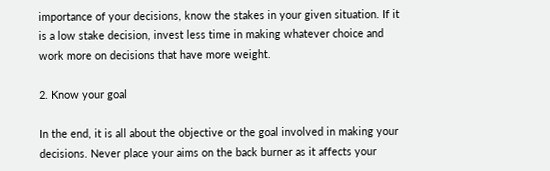importance of your decisions, know the stakes in your given situation. If it is a low stake decision, invest less time in making whatever choice and work more on decisions that have more weight.

2. Know your goal

In the end, it is all about the objective or the goal involved in making your decisions. Never place your aims on the back burner as it affects your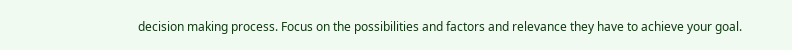decision making process. Focus on the possibilities and factors and relevance they have to achieve your goal.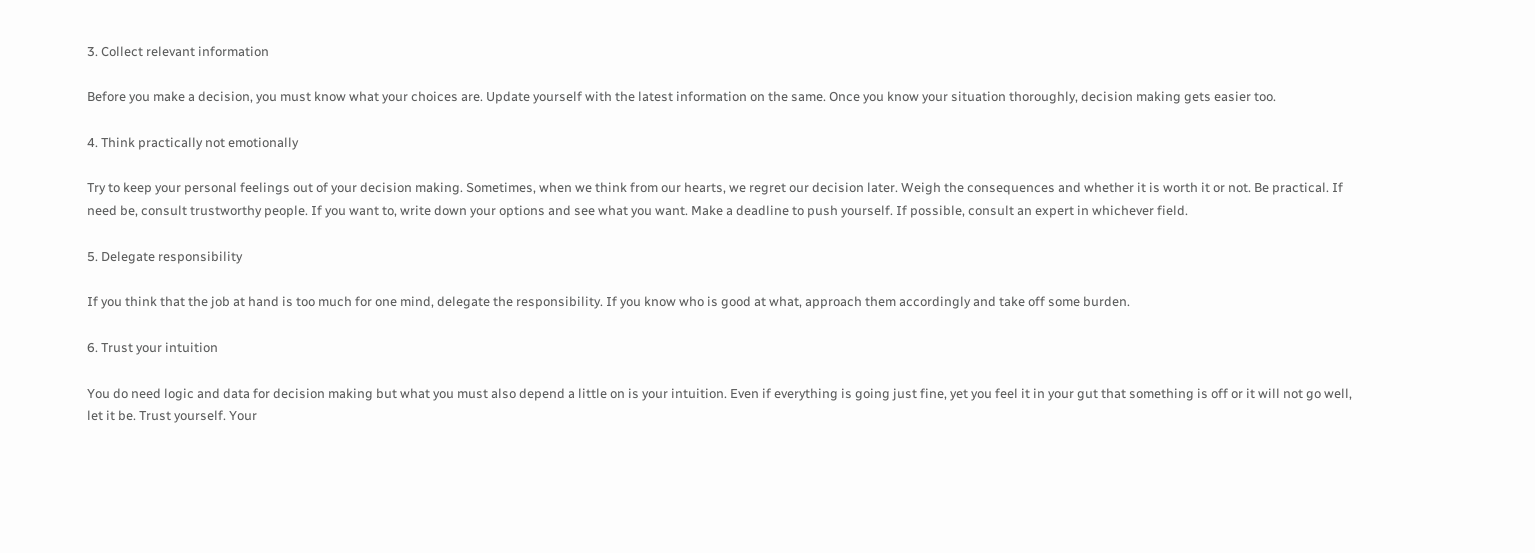3. Collect relevant information

Before you make a decision, you must know what your choices are. Update yourself with the latest information on the same. Once you know your situation thoroughly, decision making gets easier too.

4. Think practically not emotionally

Try to keep your personal feelings out of your decision making. Sometimes, when we think from our hearts, we regret our decision later. Weigh the consequences and whether it is worth it or not. Be practical. If need be, consult trustworthy people. If you want to, write down your options and see what you want. Make a deadline to push yourself. If possible, consult an expert in whichever field.

5. Delegate responsibility

If you think that the job at hand is too much for one mind, delegate the responsibility. If you know who is good at what, approach them accordingly and take off some burden.

6. Trust your intuition

You do need logic and data for decision making but what you must also depend a little on is your intuition. Even if everything is going just fine, yet you feel it in your gut that something is off or it will not go well, let it be. Trust yourself. Your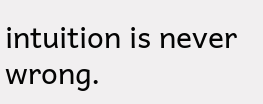intuition is never wrong.